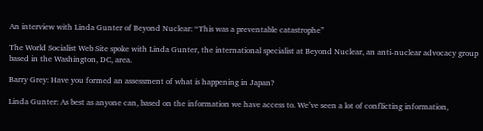An interview with Linda Gunter of Beyond Nuclear: “This was a preventable catastrophe”

The World Socialist Web Site spoke with Linda Gunter, the international specialist at Beyond Nuclear, an anti-nuclear advocacy group based in the Washington, DC, area.

Barry Grey: Have you formed an assessment of what is happening in Japan?

Linda Gunter: As best as anyone can, based on the information we have access to. We’ve seen a lot of conflicting information,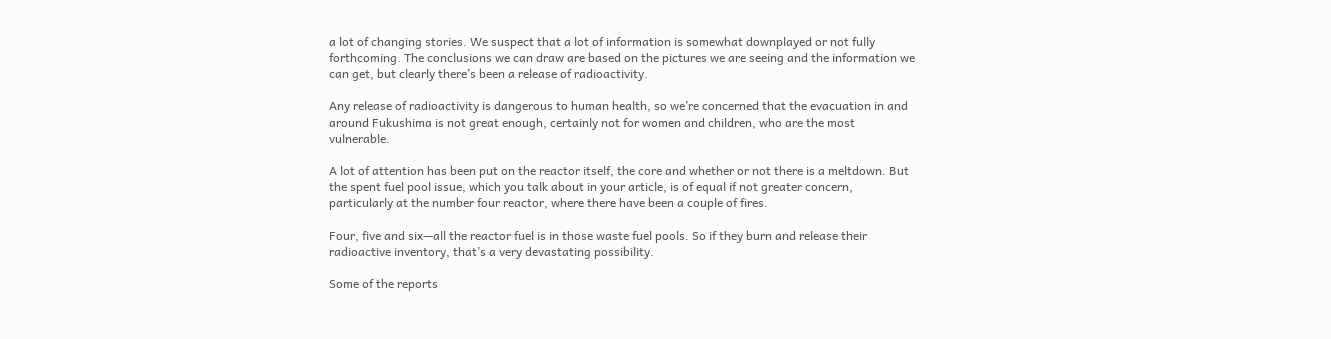a lot of changing stories. We suspect that a lot of information is somewhat downplayed or not fully forthcoming. The conclusions we can draw are based on the pictures we are seeing and the information we can get, but clearly there’s been a release of radioactivity.

Any release of radioactivity is dangerous to human health, so we’re concerned that the evacuation in and around Fukushima is not great enough, certainly not for women and children, who are the most vulnerable.

A lot of attention has been put on the reactor itself, the core and whether or not there is a meltdown. But the spent fuel pool issue, which you talk about in your article, is of equal if not greater concern, particularly at the number four reactor, where there have been a couple of fires.

Four, five and six—all the reactor fuel is in those waste fuel pools. So if they burn and release their radioactive inventory, that’s a very devastating possibility.

Some of the reports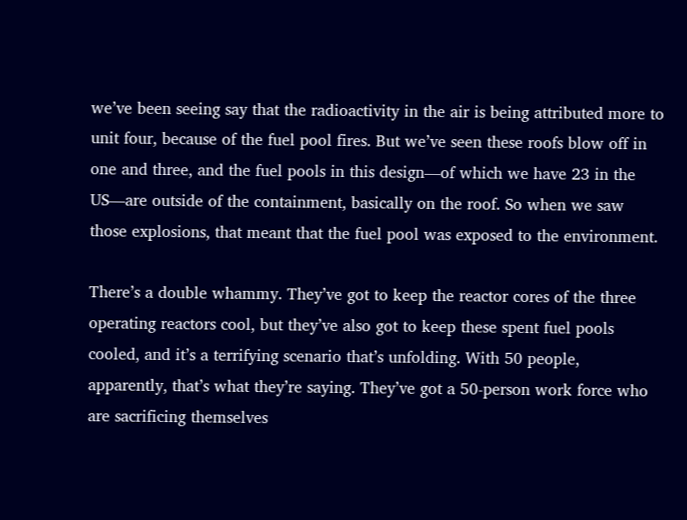we’ve been seeing say that the radioactivity in the air is being attributed more to unit four, because of the fuel pool fires. But we’ve seen these roofs blow off in one and three, and the fuel pools in this design—of which we have 23 in the US—are outside of the containment, basically on the roof. So when we saw those explosions, that meant that the fuel pool was exposed to the environment.

There’s a double whammy. They’ve got to keep the reactor cores of the three operating reactors cool, but they’ve also got to keep these spent fuel pools cooled, and it’s a terrifying scenario that’s unfolding. With 50 people, apparently, that’s what they’re saying. They’ve got a 50-person work force who are sacrificing themselves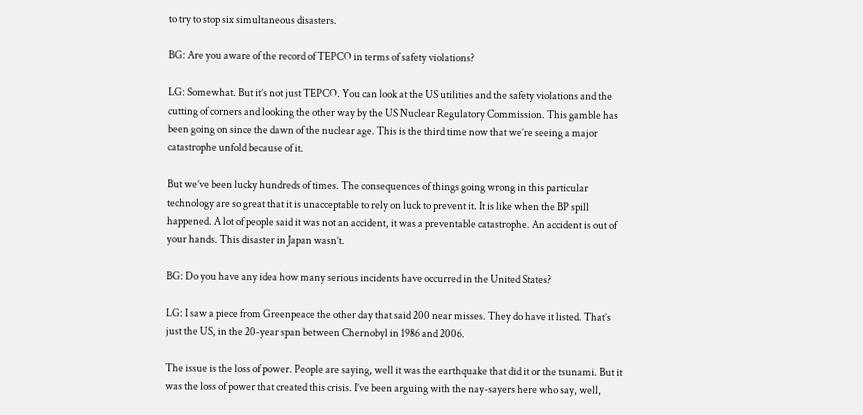to try to stop six simultaneous disasters.

BG: Are you aware of the record of TEPCO in terms of safety violations?

LG: Somewhat. But it’s not just TEPCO. You can look at the US utilities and the safety violations and the cutting of corners and looking the other way by the US Nuclear Regulatory Commission. This gamble has been going on since the dawn of the nuclear age. This is the third time now that we’re seeing a major catastrophe unfold because of it.

But we’ve been lucky hundreds of times. The consequences of things going wrong in this particular technology are so great that it is unacceptable to rely on luck to prevent it. It is like when the BP spill happened. A lot of people said it was not an accident, it was a preventable catastrophe. An accident is out of your hands. This disaster in Japan wasn’t.

BG: Do you have any idea how many serious incidents have occurred in the United States?

LG: I saw a piece from Greenpeace the other day that said 200 near misses. They do have it listed. That’s just the US, in the 20-year span between Chernobyl in 1986 and 2006.

The issue is the loss of power. People are saying, well it was the earthquake that did it or the tsunami. But it was the loss of power that created this crisis. I’ve been arguing with the nay-sayers here who say, well,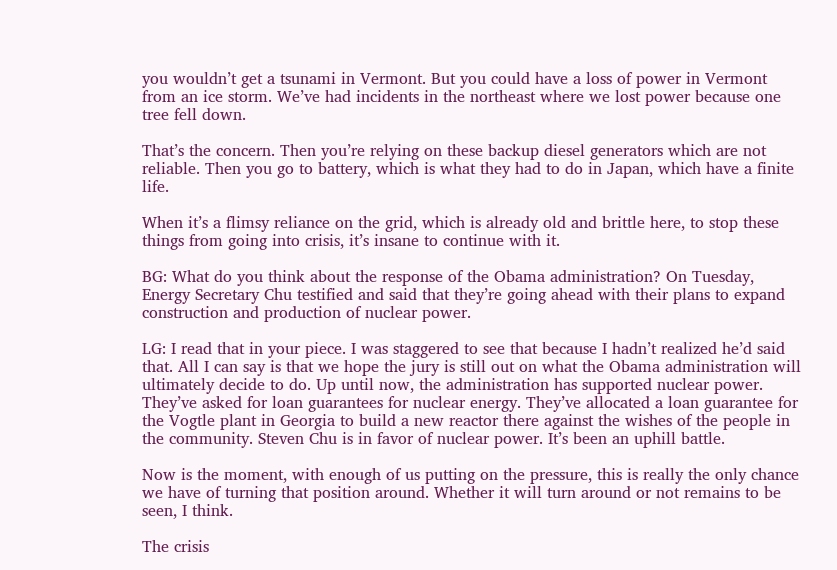you wouldn’t get a tsunami in Vermont. But you could have a loss of power in Vermont from an ice storm. We’ve had incidents in the northeast where we lost power because one tree fell down.

That’s the concern. Then you’re relying on these backup diesel generators which are not reliable. Then you go to battery, which is what they had to do in Japan, which have a finite life.

When it’s a flimsy reliance on the grid, which is already old and brittle here, to stop these things from going into crisis, it’s insane to continue with it.

BG: What do you think about the response of the Obama administration? On Tuesday, Energy Secretary Chu testified and said that they’re going ahead with their plans to expand construction and production of nuclear power.

LG: I read that in your piece. I was staggered to see that because I hadn’t realized he’d said that. All I can say is that we hope the jury is still out on what the Obama administration will ultimately decide to do. Up until now, the administration has supported nuclear power. They’ve asked for loan guarantees for nuclear energy. They’ve allocated a loan guarantee for the Vogtle plant in Georgia to build a new reactor there against the wishes of the people in the community. Steven Chu is in favor of nuclear power. It’s been an uphill battle.

Now is the moment, with enough of us putting on the pressure, this is really the only chance we have of turning that position around. Whether it will turn around or not remains to be seen, I think.

The crisis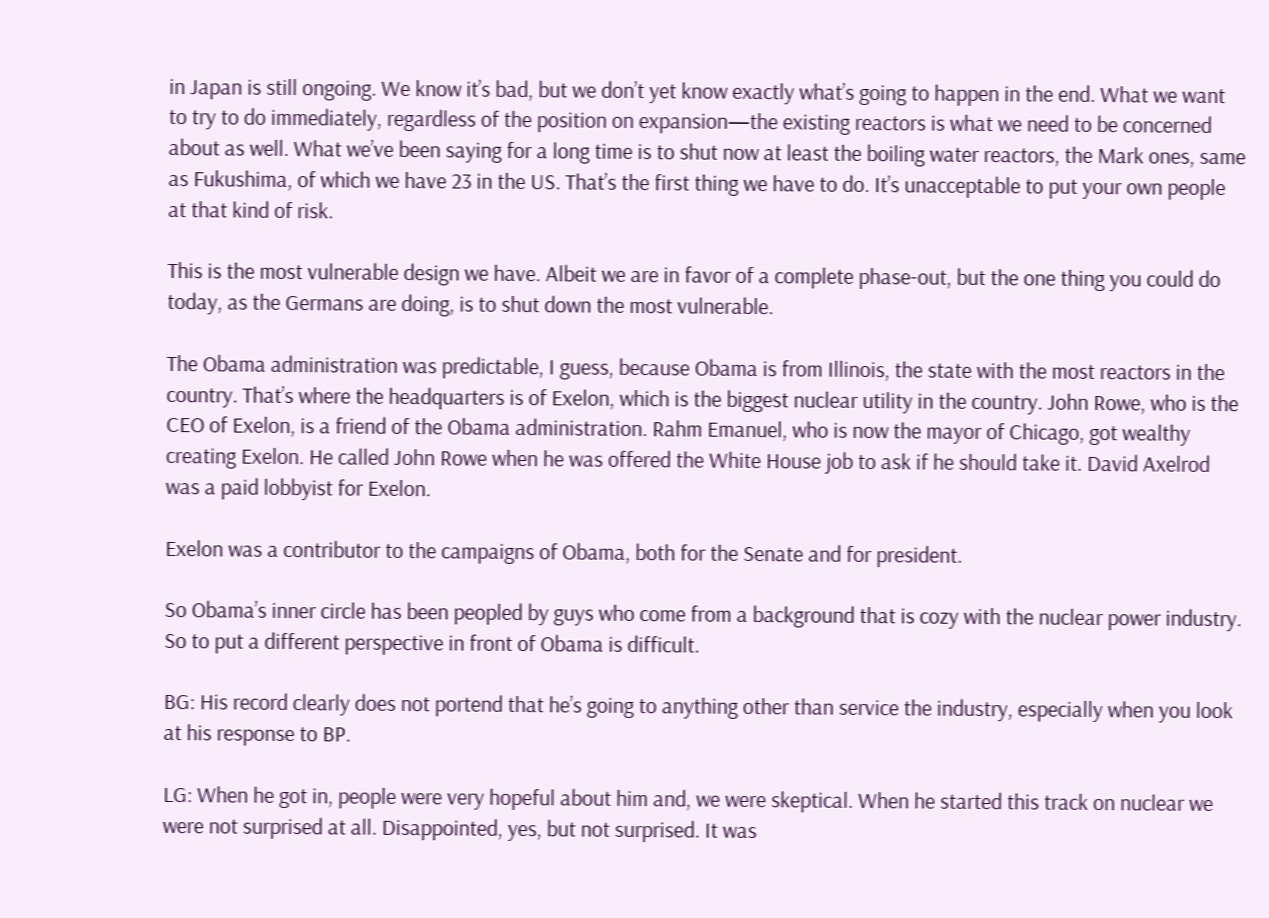in Japan is still ongoing. We know it’s bad, but we don’t yet know exactly what’s going to happen in the end. What we want to try to do immediately, regardless of the position on expansion—the existing reactors is what we need to be concerned about as well. What we’ve been saying for a long time is to shut now at least the boiling water reactors, the Mark ones, same as Fukushima, of which we have 23 in the US. That’s the first thing we have to do. It’s unacceptable to put your own people at that kind of risk.

This is the most vulnerable design we have. Albeit we are in favor of a complete phase-out, but the one thing you could do today, as the Germans are doing, is to shut down the most vulnerable.

The Obama administration was predictable, I guess, because Obama is from Illinois, the state with the most reactors in the country. That’s where the headquarters is of Exelon, which is the biggest nuclear utility in the country. John Rowe, who is the CEO of Exelon, is a friend of the Obama administration. Rahm Emanuel, who is now the mayor of Chicago, got wealthy creating Exelon. He called John Rowe when he was offered the White House job to ask if he should take it. David Axelrod was a paid lobbyist for Exelon.

Exelon was a contributor to the campaigns of Obama, both for the Senate and for president.

So Obama’s inner circle has been peopled by guys who come from a background that is cozy with the nuclear power industry. So to put a different perspective in front of Obama is difficult.

BG: His record clearly does not portend that he’s going to anything other than service the industry, especially when you look at his response to BP.

LG: When he got in, people were very hopeful about him and, we were skeptical. When he started this track on nuclear we were not surprised at all. Disappointed, yes, but not surprised. It was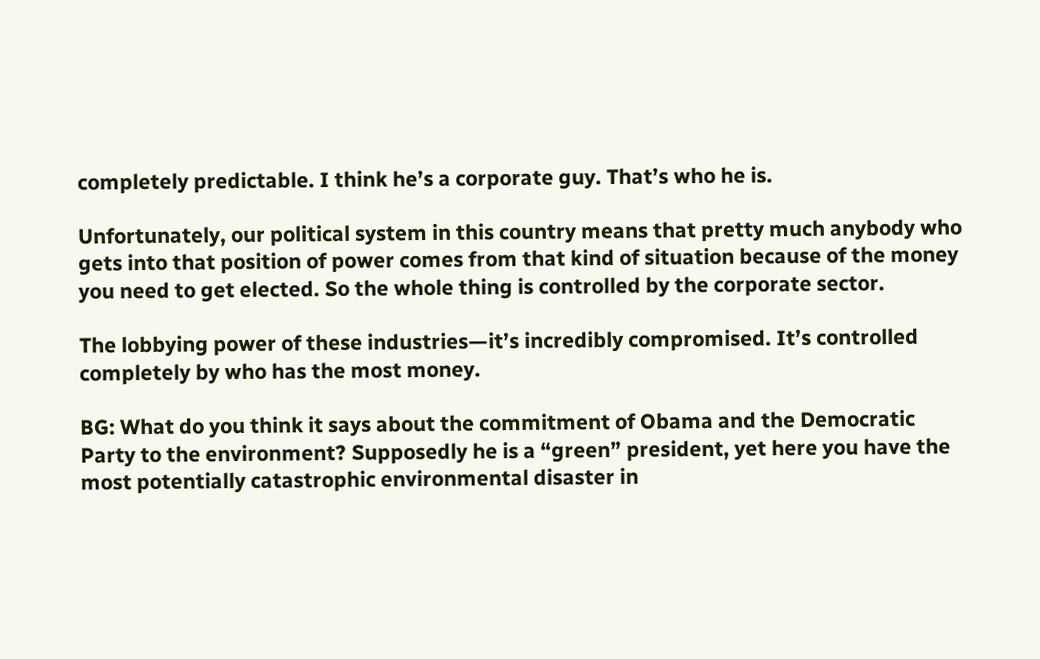completely predictable. I think he’s a corporate guy. That’s who he is.

Unfortunately, our political system in this country means that pretty much anybody who gets into that position of power comes from that kind of situation because of the money you need to get elected. So the whole thing is controlled by the corporate sector.

The lobbying power of these industries—it’s incredibly compromised. It’s controlled completely by who has the most money.

BG: What do you think it says about the commitment of Obama and the Democratic Party to the environment? Supposedly he is a “green” president, yet here you have the most potentially catastrophic environmental disaster in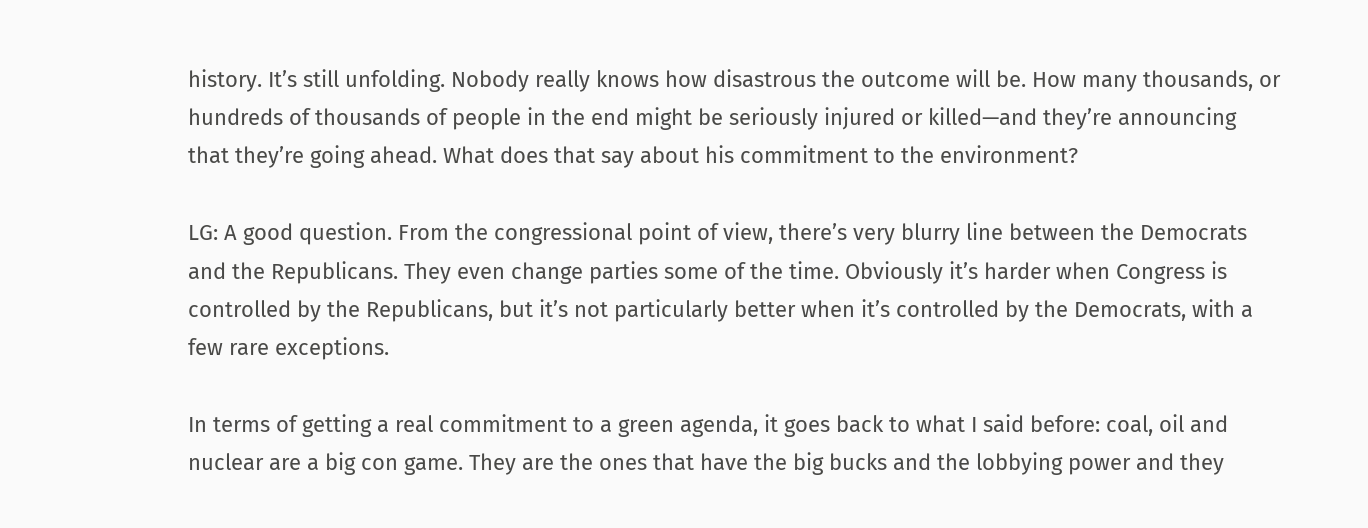history. It’s still unfolding. Nobody really knows how disastrous the outcome will be. How many thousands, or hundreds of thousands of people in the end might be seriously injured or killed—and they’re announcing that they’re going ahead. What does that say about his commitment to the environment?

LG: A good question. From the congressional point of view, there’s very blurry line between the Democrats and the Republicans. They even change parties some of the time. Obviously it’s harder when Congress is controlled by the Republicans, but it’s not particularly better when it’s controlled by the Democrats, with a few rare exceptions.

In terms of getting a real commitment to a green agenda, it goes back to what I said before: coal, oil and nuclear are a big con game. They are the ones that have the big bucks and the lobbying power and they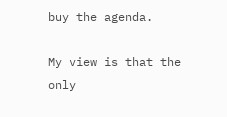buy the agenda.

My view is that the only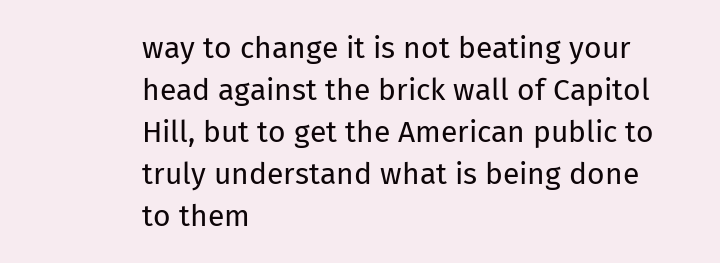way to change it is not beating your head against the brick wall of Capitol Hill, but to get the American public to truly understand what is being done to them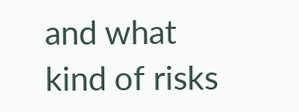and what kind of risks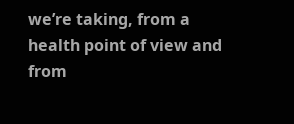we’re taking, from a health point of view and from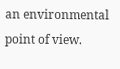an environmental point of view.